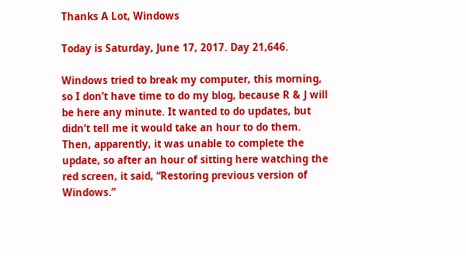Thanks A Lot, Windows

Today is Saturday, June 17, 2017. Day 21,646.

Windows tried to break my computer, this morning, so I don’t have time to do my blog, because R & J will be here any minute. It wanted to do updates, but didn’t tell me it would take an hour to do them. Then, apparently, it was unable to complete the update, so after an hour of sitting here watching the red screen, it said, “Restoring previous version of Windows.”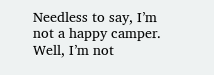Needless to say, I’m not a happy camper. Well, I’m not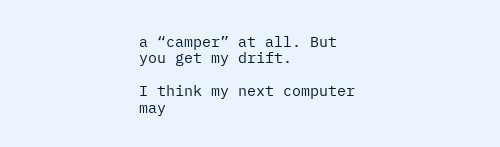a “camper” at all. But you get my drift.

I think my next computer may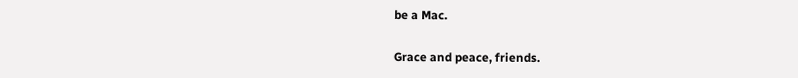be a Mac.

Grace and peace, friends.